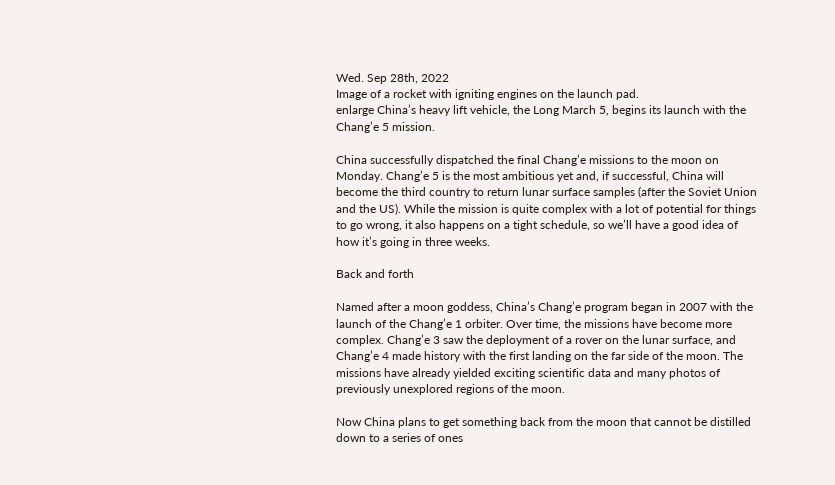Wed. Sep 28th, 2022
Image of a rocket with igniting engines on the launch pad.
enlarge China’s heavy lift vehicle, the Long March 5, begins its launch with the Chang’e 5 mission.

China successfully dispatched the final Chang’e missions to the moon on Monday. Chang’e 5 is the most ambitious yet and, if successful, China will become the third country to return lunar surface samples (after the Soviet Union and the US). While the mission is quite complex with a lot of potential for things to go wrong, it also happens on a tight schedule, so we’ll have a good idea of how it’s going in three weeks.

Back and forth

Named after a moon goddess, China’s Chang’e program began in 2007 with the launch of the Chang’e 1 orbiter. Over time, the missions have become more complex. Chang’e 3 saw the deployment of a rover on the lunar surface, and Chang’e 4 made history with the first landing on the far side of the moon. The missions have already yielded exciting scientific data and many photos of previously unexplored regions of the moon.

Now China plans to get something back from the moon that cannot be distilled down to a series of ones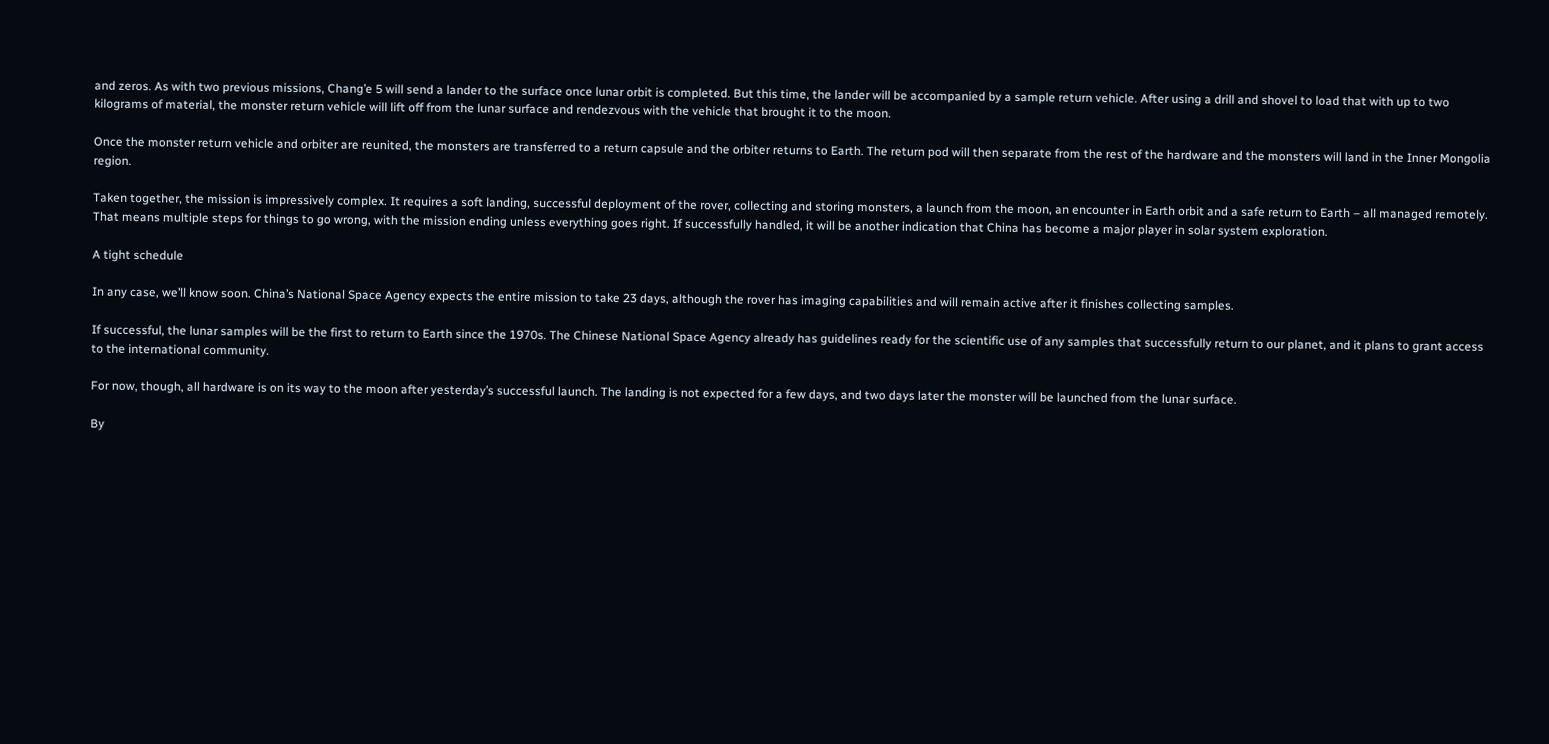and zeros. As with two previous missions, Chang’e 5 will send a lander to the surface once lunar orbit is completed. But this time, the lander will be accompanied by a sample return vehicle. After using a drill and shovel to load that with up to two kilograms of material, the monster return vehicle will lift off from the lunar surface and rendezvous with the vehicle that brought it to the moon.

Once the monster return vehicle and orbiter are reunited, the monsters are transferred to a return capsule and the orbiter returns to Earth. The return pod will then separate from the rest of the hardware and the monsters will land in the Inner Mongolia region.

Taken together, the mission is impressively complex. It requires a soft landing, successful deployment of the rover, collecting and storing monsters, a launch from the moon, an encounter in Earth orbit and a safe return to Earth – all managed remotely. That means multiple steps for things to go wrong, with the mission ending unless everything goes right. If successfully handled, it will be another indication that China has become a major player in solar system exploration.

A tight schedule

In any case, we’ll know soon. China’s National Space Agency expects the entire mission to take 23 days, although the rover has imaging capabilities and will remain active after it finishes collecting samples.

If successful, the lunar samples will be the first to return to Earth since the 1970s. The Chinese National Space Agency already has guidelines ready for the scientific use of any samples that successfully return to our planet, and it plans to grant access to the international community.

For now, though, all hardware is on its way to the moon after yesterday’s successful launch. The landing is not expected for a few days, and two days later the monster will be launched from the lunar surface.

By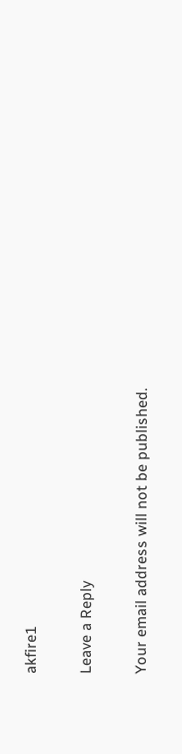akfire1

Leave a Reply

Your email address will not be published.